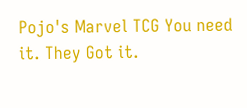Pojo's Marvel TCG You need it. They Got it.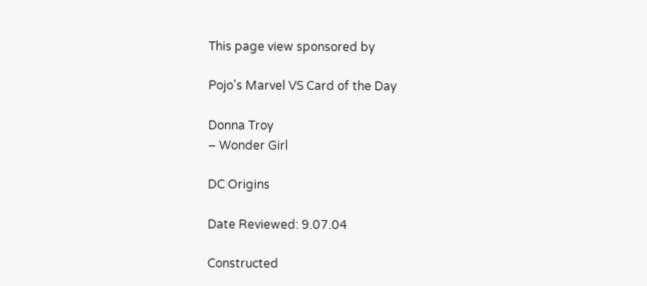This page view sponsored by

Pojo's Marvel VS Card of the Day

Donna Troy
– Wonder Girl

DC Origins

Date Reviewed: 9.07.04

Constructed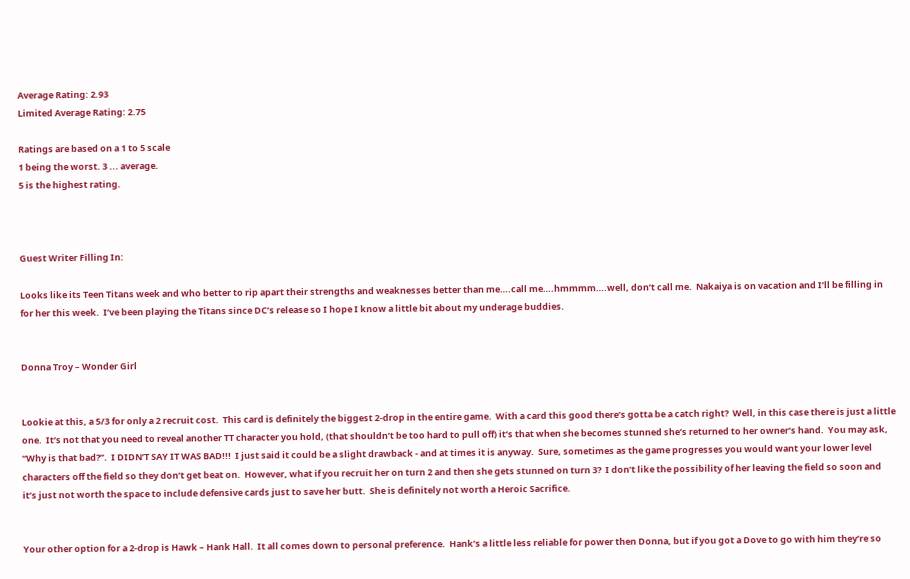Average Rating: 2.93
Limited Average Rating: 2.75

Ratings are based on a 1 to 5 scale
1 being the worst. 3 ... average.
5 is the highest rating.



Guest Writer Filling In:

Looks like its Teen Titans week and who better to rip apart their strengths and weaknesses better than me….call me….hmmmm….well, don’t call me.  Nakaiya is on vacation and I’ll be filling in for her this week.  I’ve been playing the Titans since DC’s release so I hope I know a little bit about my underage buddies.


Donna Troy – Wonder Girl


Lookie at this, a 5/3 for only a 2 recruit cost.  This card is definitely the biggest 2-drop in the entire game.  With a card this good there’s gotta be a catch right?  Well, in this case there is just a little one.  It’s not that you need to reveal another TT character you hold, (that shouldn’t be too hard to pull off) it’s that when she becomes stunned she’s returned to her owner’s hand.  You may ask, “Why is that bad?”.  I DIDN’T SAY IT WAS BAD!!!  I just said it could be a slight drawback - and at times it is anyway.  Sure, sometimes as the game progresses you would want your lower level characters off the field so they don’t get beat on.  However, what if you recruit her on turn 2 and then she gets stunned on turn 3?  I don’t like the possibility of her leaving the field so soon and it’s just not worth the space to include defensive cards just to save her butt.  She is definitely not worth a Heroic Sacrifice.


Your other option for a 2-drop is Hawk – Hank Hall.  It all comes down to personal preference.  Hank’s a little less reliable for power then Donna, but if you got a Dove to go with him they’re so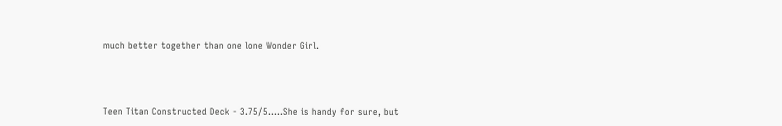much better together than one lone Wonder Girl.



Teen Titan Constructed Deck - 3.75/5…..She is handy for sure, but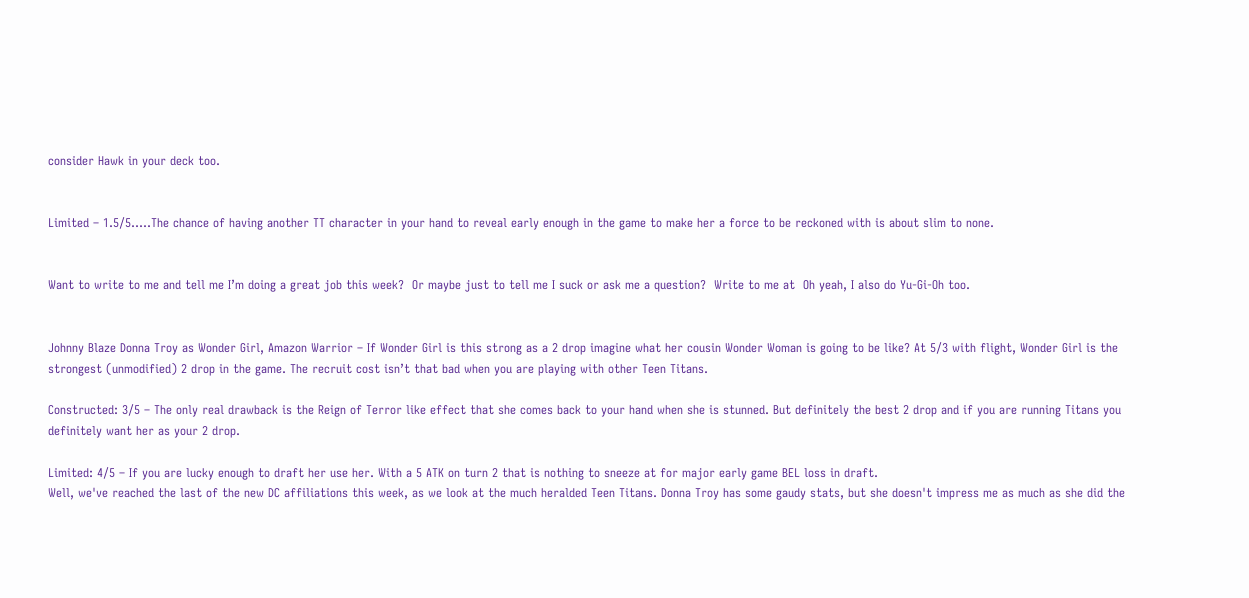consider Hawk in your deck too.


Limited – 1.5/5…..The chance of having another TT character in your hand to reveal early enough in the game to make her a force to be reckoned with is about slim to none.


Want to write to me and tell me I’m doing a great job this week?  Or maybe just to tell me I suck or ask me a question?  Write to me at  Oh yeah, I also do Yu-Gi-Oh too.


Johnny Blaze Donna Troy as Wonder Girl, Amazon Warrior – If Wonder Girl is this strong as a 2 drop imagine what her cousin Wonder Woman is going to be like? At 5/3 with flight, Wonder Girl is the strongest (unmodified) 2 drop in the game. The recruit cost isn’t that bad when you are playing with other Teen Titans.

Constructed: 3/5 – The only real drawback is the Reign of Terror like effect that she comes back to your hand when she is stunned. But definitely the best 2 drop and if you are running Titans you definitely want her as your 2 drop.

Limited: 4/5 – If you are lucky enough to draft her use her. With a 5 ATK on turn 2 that is nothing to sneeze at for major early game BEL loss in draft.
Well, we've reached the last of the new DC affiliations this week, as we look at the much heralded Teen Titans. Donna Troy has some gaudy stats, but she doesn't impress me as much as she did the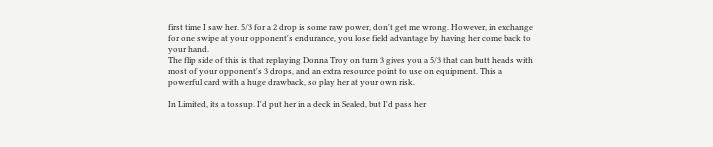first time I saw her. 5/3 for a 2 drop is some raw power, don't get me wrong. However, in exchange for one swipe at your opponent's endurance, you lose field advantage by having her come back to your hand.
The flip side of this is that replaying Donna Troy on turn 3 gives you a 5/3 that can butt heads with most of your opponent's 3 drops, and an extra resource point to use on equipment. This a powerful card with a huge drawback, so play her at your own risk.

In Limited, its a tossup. I'd put her in a deck in Sealed, but I'd pass her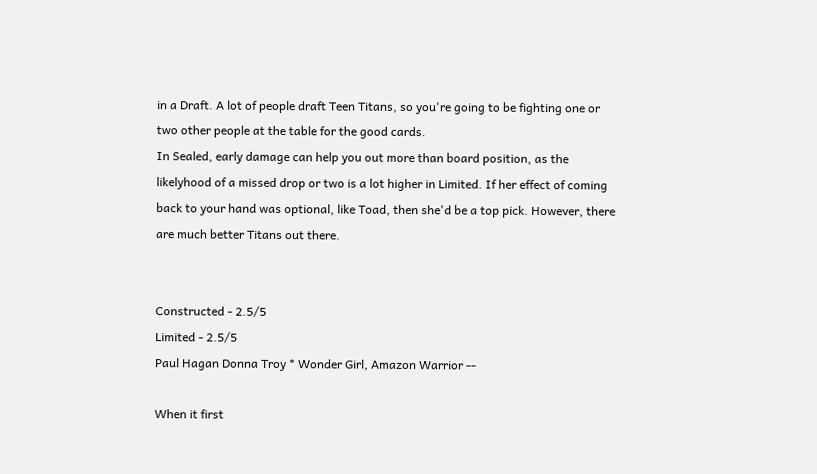in a Draft. A lot of people draft Teen Titans, so you're going to be fighting one or two other people at the table for the good cards.
In Sealed, early damage can help you out more than board position, as the likelyhood of a missed drop or two is a lot higher in Limited. If her effect of coming back to your hand was optional, like Toad, then she'd be a top pick. However, there are much better Titans out there.


Constructed - 2.5/5
Limited - 2.5/5
Paul Hagan Donna Troy * Wonder Girl, Amazon Warrior --

When it first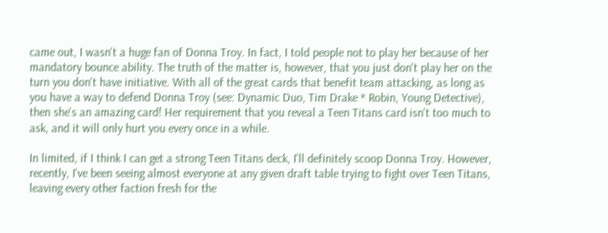came out, I wasn't a huge fan of Donna Troy. In fact, I told people not to play her because of her mandatory bounce ability. The truth of the matter is, however, that you just don't play her on the turn you don't have initiative. With all of the great cards that benefit team attacking, as long as you have a way to defend Donna Troy (see: Dynamic Duo, Tim Drake * Robin, Young Detective), then she's an amazing card! Her requirement that you reveal a Teen Titans card isn't too much to ask, and it will only hurt you every once in a while.

In limited, if I think I can get a strong Teen Titans deck, I'll definitely scoop Donna Troy. However, recently, I've been seeing almost everyone at any given draft table trying to fight over Teen Titans, leaving every other faction fresh for the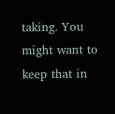taking. You might want to keep that in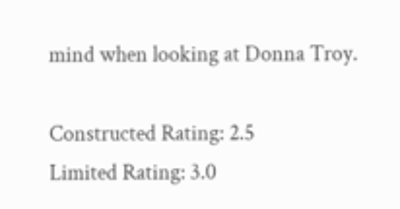mind when looking at Donna Troy.

Constructed Rating: 2.5
Limited Rating: 3.0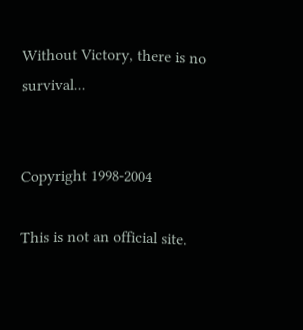Without Victory, there is no survival...


Copyright 1998-2004

This is not an official site.